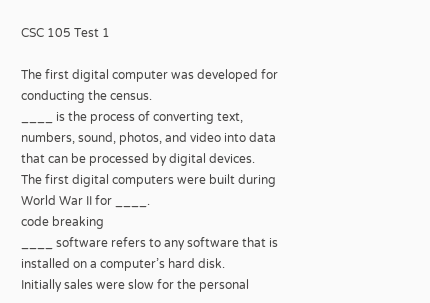CSC 105 Test 1

The first digital computer was developed for conducting the census.
____ is the process of converting text, numbers, sound, photos, and video into data that can be processed by digital devices.
The first digital computers were built during World War II for ____.
code breaking
____ software refers to any software that is installed on a computer’s hard disk.
Initially sales were slow for the personal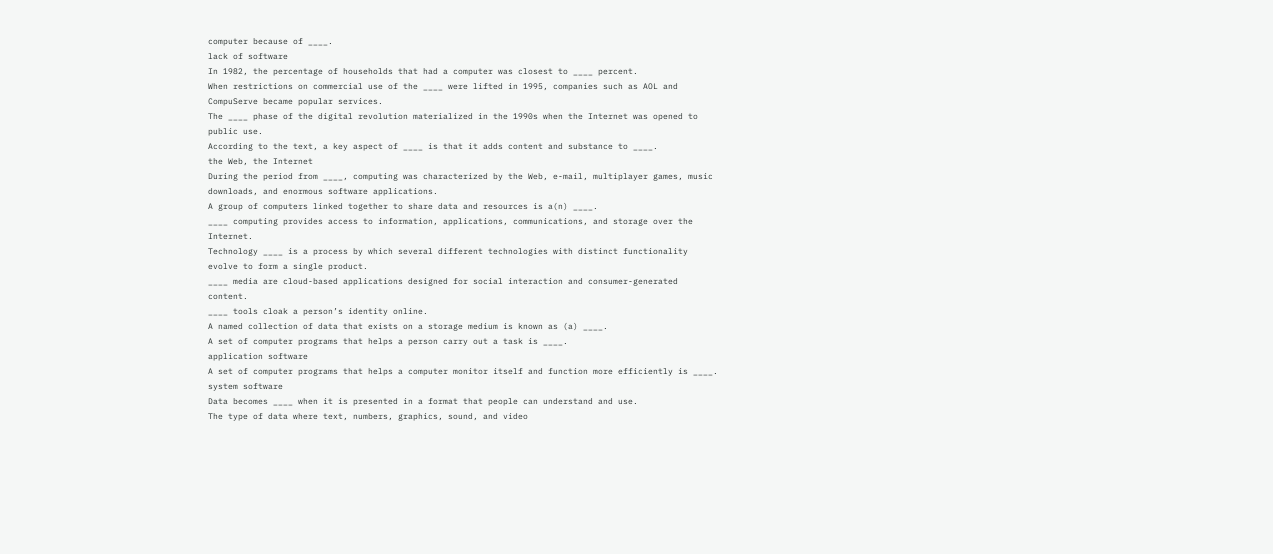computer because of ____.
lack of software
In 1982, the percentage of households that had a computer was closest to ____ percent.
When restrictions on commercial use of the ____ were lifted in 1995, companies such as AOL and CompuServe became popular services.
The ____ phase of the digital revolution materialized in the 1990s when the Internet was opened to public use.
According to the text, a key aspect of ____ is that it adds content and substance to ____.
the Web, the Internet
During the period from ____, computing was characterized by the Web, e-mail, multiplayer games, music downloads, and enormous software applications.
A group of computers linked together to share data and resources is a(n) ____.
____ computing provides access to information, applications, communications, and storage over the Internet.
Technology ____ is a process by which several different technologies with distinct functionality evolve to form a single product.
____ media are cloud-based applications designed for social interaction and consumer-generated content.
____ tools cloak a person’s identity online.
A named collection of data that exists on a storage medium is known as (a) ____.
A set of computer programs that helps a person carry out a task is ____.
application software
A set of computer programs that helps a computer monitor itself and function more efficiently is ____.
system software
Data becomes ____ when it is presented in a format that people can understand and use.
The type of data where text, numbers, graphics, sound, and video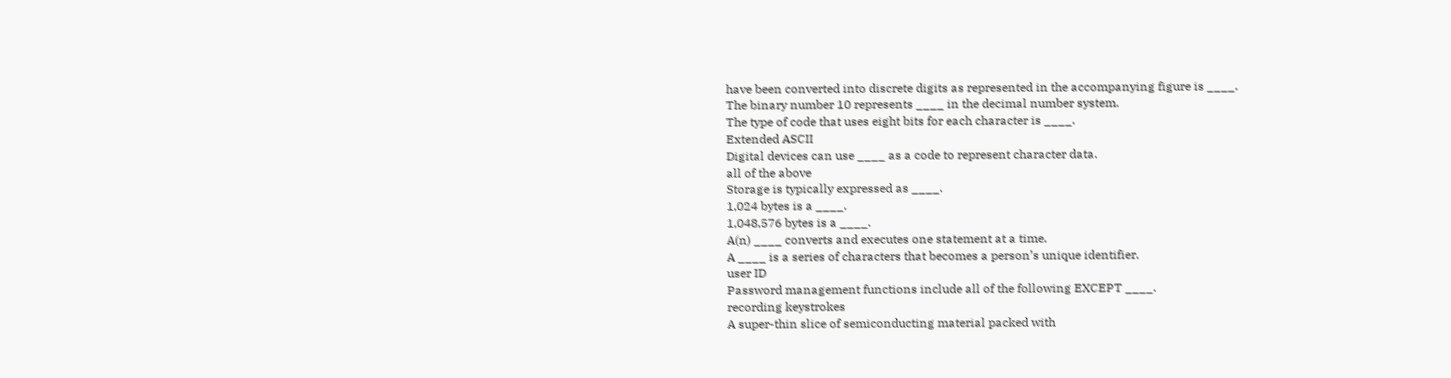have been converted into discrete digits as represented in the accompanying figure is ____.
The binary number 10 represents ____ in the decimal number system.
The type of code that uses eight bits for each character is ____.
Extended ASCII
Digital devices can use ____ as a code to represent character data.
all of the above
Storage is typically expressed as ____.
1,024 bytes is a ____.
1,048,576 bytes is a ____.
A(n) ____ converts and executes one statement at a time.
A ____ is a series of characters that becomes a person’s unique identifier.
user ID
Password management functions include all of the following EXCEPT ____.
recording keystrokes
A super-thin slice of semiconducting material packed with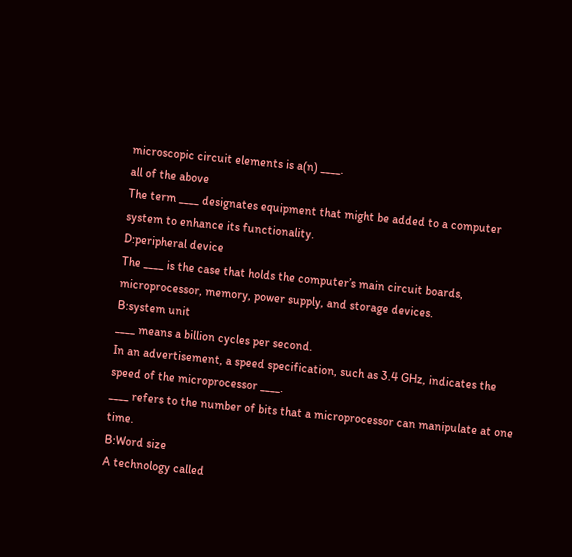microscopic circuit elements is a(n) ____.
all of the above
The term ____ designates equipment that might be added to a computer system to enhance its functionality.
D:peripheral device
The ____ is the case that holds the computer’s main circuit boards, microprocessor, memory, power supply, and storage devices.
B:system unit
____ means a billion cycles per second.
In an advertisement, a speed specification, such as 3.4 GHz, indicates the speed of the microprocessor ____.
____ refers to the number of bits that a microprocessor can manipulate at one time.
B:Word size
A technology called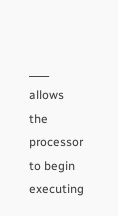____ allows the processor to begin executing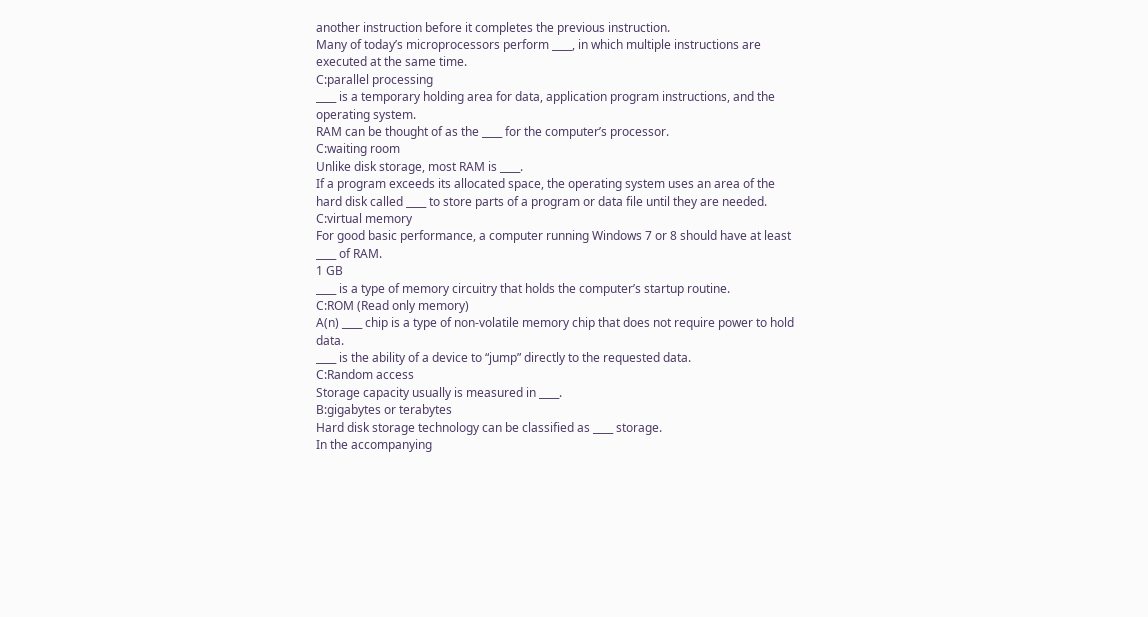another instruction before it completes the previous instruction.
Many of today’s microprocessors perform ____, in which multiple instructions are executed at the same time.
C:parallel processing
____ is a temporary holding area for data, application program instructions, and the operating system.
RAM can be thought of as the ____ for the computer’s processor.
C:waiting room
Unlike disk storage, most RAM is ____.
If a program exceeds its allocated space, the operating system uses an area of the hard disk called ____ to store parts of a program or data file until they are needed.
C:virtual memory
For good basic performance, a computer running Windows 7 or 8 should have at least ____ of RAM.
1 GB
____ is a type of memory circuitry that holds the computer’s startup routine.
C:ROM (Read only memory)
A(n) ____ chip is a type of non-volatile memory chip that does not require power to hold data.
____ is the ability of a device to “jump” directly to the requested data.
C:Random access
Storage capacity usually is measured in ____.
B:gigabytes or terabytes
Hard disk storage technology can be classified as ____ storage.
In the accompanying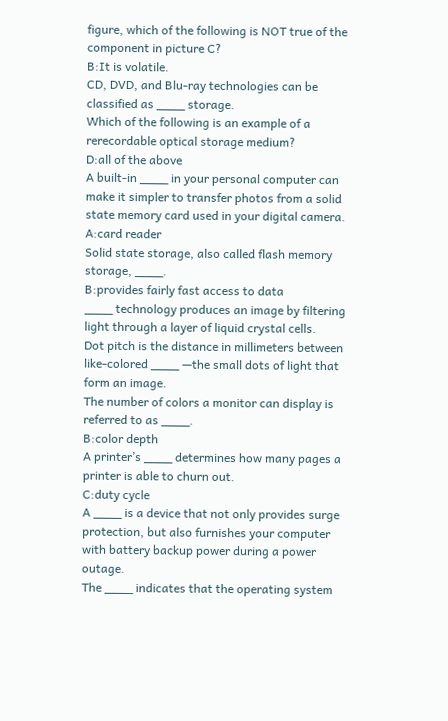figure, which of the following is NOT true of the component in picture C?
B:It is volatile.
CD, DVD, and Blu-ray technologies can be classified as ____ storage.
Which of the following is an example of a rerecordable optical storage medium?
D:all of the above
A built-in ____ in your personal computer can make it simpler to transfer photos from a solid state memory card used in your digital camera.
A:card reader
Solid state storage, also called flash memory storage, ____.
B:provides fairly fast access to data
____ technology produces an image by filtering light through a layer of liquid crystal cells.
Dot pitch is the distance in millimeters between like-colored ____ —the small dots of light that form an image.
The number of colors a monitor can display is referred to as ____.
B:color depth
A printer’s ____ determines how many pages a printer is able to churn out.
C:duty cycle
A ____ is a device that not only provides surge protection, but also furnishes your computer with battery backup power during a power outage.
The ____ indicates that the operating system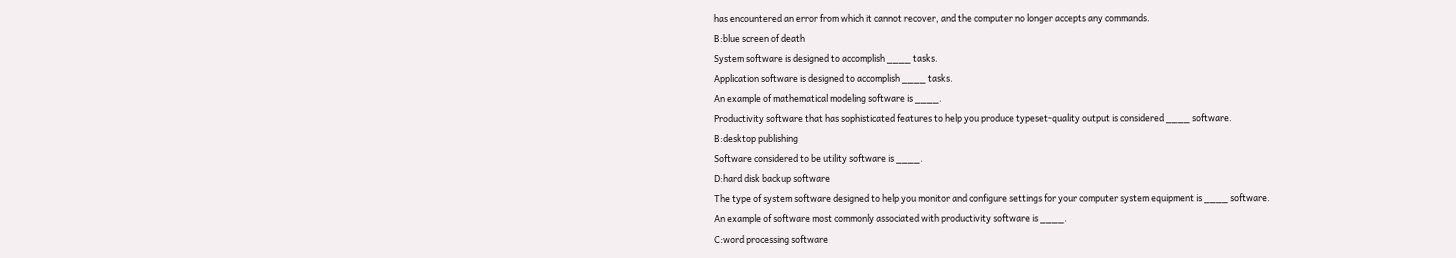has encountered an error from which it cannot recover, and the computer no longer accepts any commands.
B:blue screen of death
System software is designed to accomplish ____ tasks.
Application software is designed to accomplish ____ tasks.
An example of mathematical modeling software is ____.
Productivity software that has sophisticated features to help you produce typeset-quality output is considered ____ software.
B:desktop publishing
Software considered to be utility software is ____.
D:hard disk backup software
The type of system software designed to help you monitor and configure settings for your computer system equipment is ____ software.
An example of software most commonly associated with productivity software is ____.
C:word processing software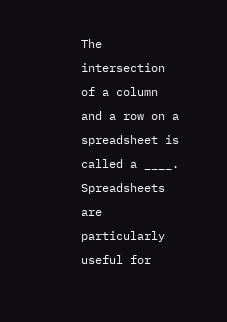The intersection of a column and a row on a spreadsheet is called a ____.
Spreadsheets are particularly useful for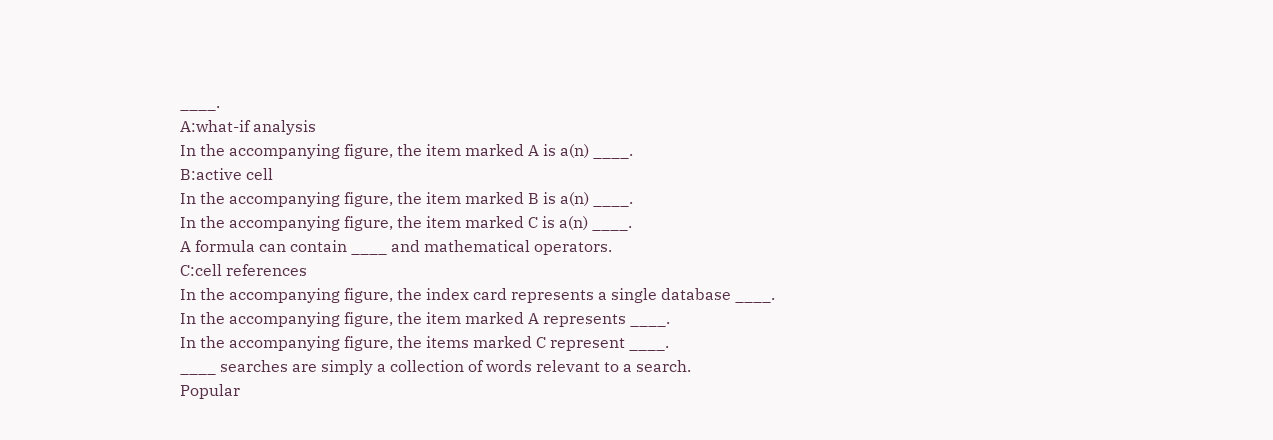____.
A:what-if analysis
In the accompanying figure, the item marked A is a(n) ____.
B:active cell
In the accompanying figure, the item marked B is a(n) ____.
In the accompanying figure, the item marked C is a(n) ____.
A formula can contain ____ and mathematical operators.
C:cell references
In the accompanying figure, the index card represents a single database ____.
In the accompanying figure, the item marked A represents ____.
In the accompanying figure, the items marked C represent ____.
____ searches are simply a collection of words relevant to a search.
Popular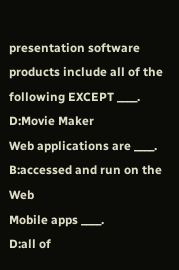presentation software products include all of the following EXCEPT ____.
D:Movie Maker
Web applications are ____.
B:accessed and run on the Web
Mobile apps ____.
D:all of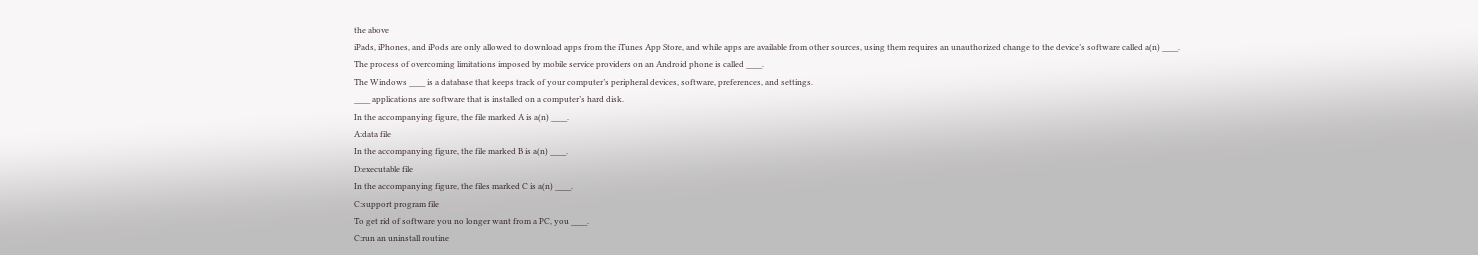the above
iPads, iPhones, and iPods are only allowed to download apps from the iTunes App Store, and while apps are available from other sources, using them requires an unauthorized change to the device’s software called a(n) ____.
The process of overcoming limitations imposed by mobile service providers on an Android phone is called ____.
The Windows ____ is a database that keeps track of your computer’s peripheral devices, software, preferences, and settings.
____ applications are software that is installed on a computer’s hard disk.
In the accompanying figure, the file marked A is a(n) ____.
A:data file
In the accompanying figure, the file marked B is a(n) ____.
D:executable file
In the accompanying figure, the files marked C is a(n) ____.
C:support program file
To get rid of software you no longer want from a PC, you ____.
C:run an uninstall routine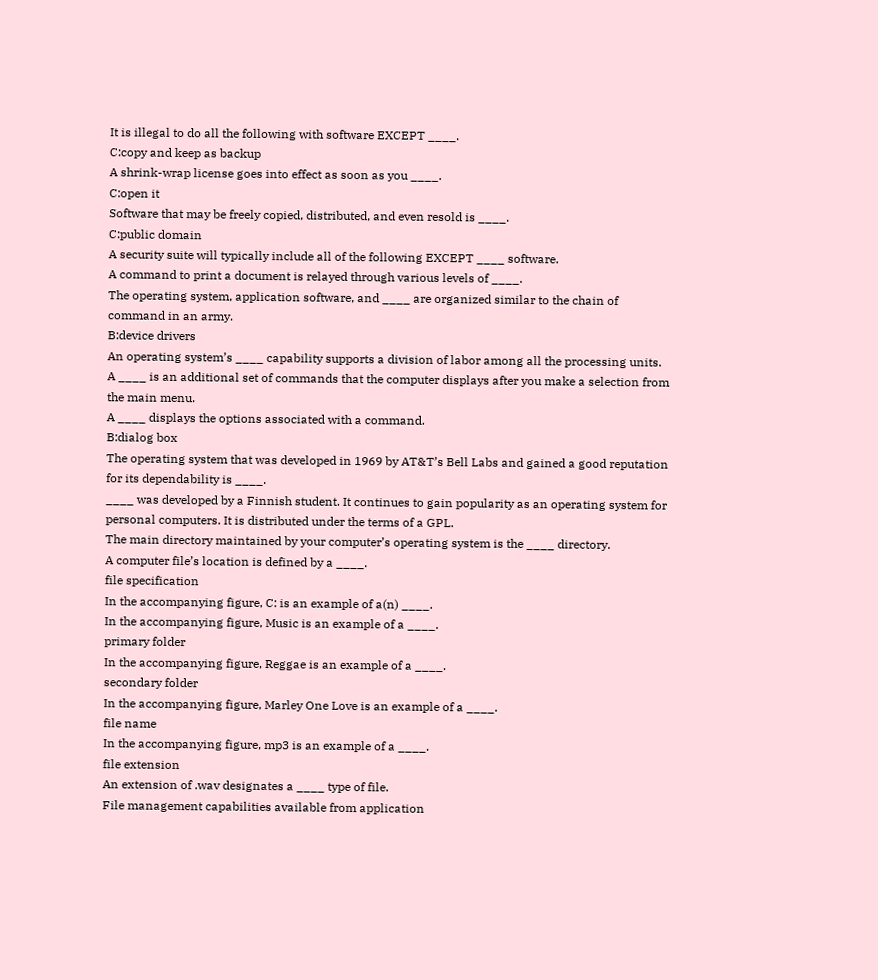It is illegal to do all the following with software EXCEPT ____.
C:copy and keep as backup
A shrink-wrap license goes into effect as soon as you ____.
C:open it
Software that may be freely copied, distributed, and even resold is ____.
C:public domain
A security suite will typically include all of the following EXCEPT ____ software.
A command to print a document is relayed through various levels of ____.
The operating system, application software, and ____ are organized similar to the chain of command in an army.
B:device drivers
An operating system’s ____ capability supports a division of labor among all the processing units.
A ____ is an additional set of commands that the computer displays after you make a selection from the main menu.
A ____ displays the options associated with a command.
B:dialog box
The operating system that was developed in 1969 by AT&T’s Bell Labs and gained a good reputation for its dependability is ____.
____ was developed by a Finnish student. It continues to gain popularity as an operating system for personal computers. It is distributed under the terms of a GPL.
The main directory maintained by your computer’s operating system is the ____ directory.
A computer file’s location is defined by a ____.
file specification
In the accompanying figure, C: is an example of a(n) ____.
In the accompanying figure, Music is an example of a ____.
primary folder
In the accompanying figure, Reggae is an example of a ____.
secondary folder
In the accompanying figure, Marley One Love is an example of a ____.
file name
In the accompanying figure, mp3 is an example of a ____.
file extension
An extension of .wav designates a ____ type of file.
File management capabilities available from application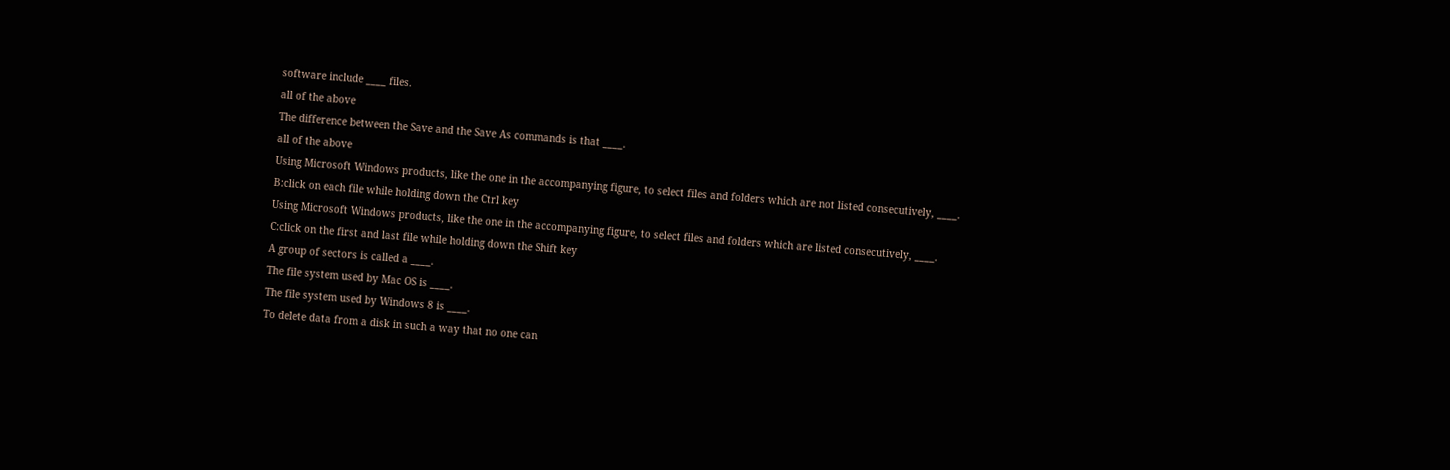software include ____ files.
all of the above
The difference between the Save and the Save As commands is that ____.
all of the above
Using Microsoft Windows products, like the one in the accompanying figure, to select files and folders which are not listed consecutively, ____.
B:click on each file while holding down the Ctrl key
Using Microsoft Windows products, like the one in the accompanying figure, to select files and folders which are listed consecutively, ____.
C:click on the first and last file while holding down the Shift key
A group of sectors is called a ____.
The file system used by Mac OS is ____.
The file system used by Windows 8 is ____.
To delete data from a disk in such a way that no one can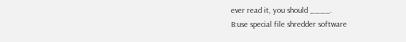ever read it, you should ____.
B:use special file shredder software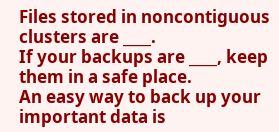Files stored in noncontiguous clusters are ____.
If your backups are ____, keep them in a safe place.
An easy way to back up your important data is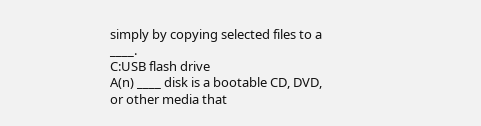simply by copying selected files to a ____.
C:USB flash drive
A(n) ____ disk is a bootable CD, DVD, or other media that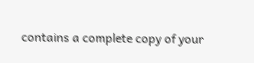contains a complete copy of your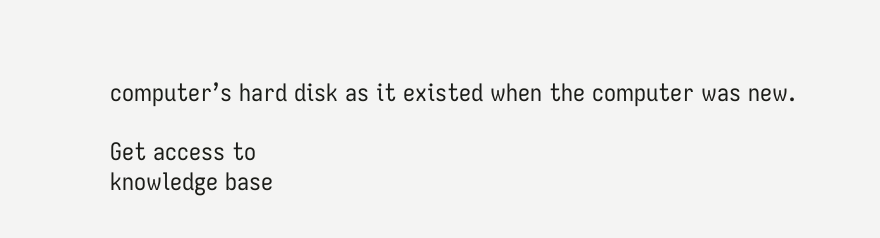computer’s hard disk as it existed when the computer was new.

Get access to
knowledge base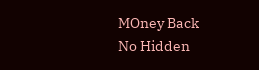MOney Back
No Hidden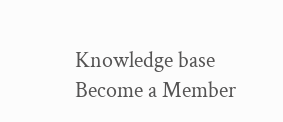Knowledge base
Become a Member